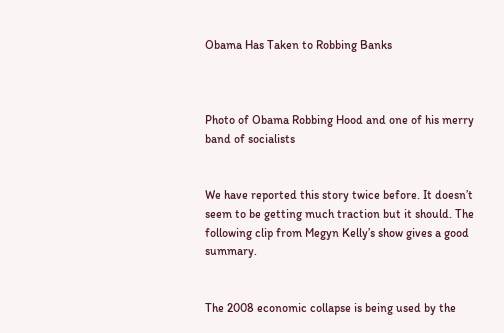Obama Has Taken to Robbing Banks



Photo of Obama Robbing Hood and one of his merry band of socialists


We have reported this story twice before. It doesn’t seem to be getting much traction but it should. The following clip from Megyn Kelly’s show gives a good summary.


The 2008 economic collapse is being used by the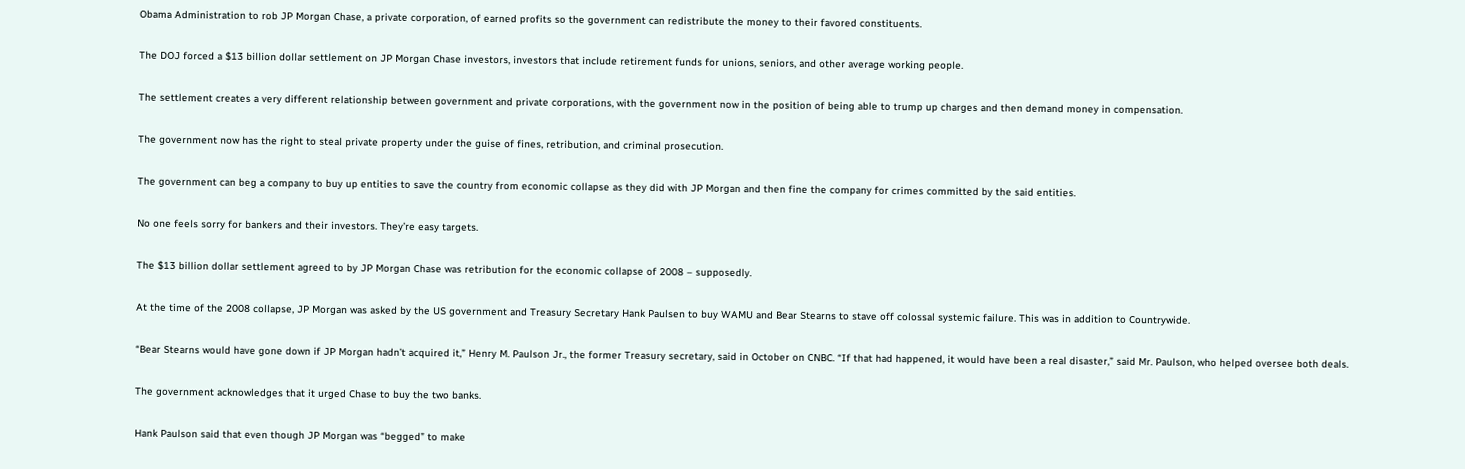Obama Administration to rob JP Morgan Chase, a private corporation, of earned profits so the government can redistribute the money to their favored constituents.

The DOJ forced a $13 billion dollar settlement on JP Morgan Chase investors, investors that include retirement funds for unions, seniors, and other average working people.

The settlement creates a very different relationship between government and private corporations, with the government now in the position of being able to trump up charges and then demand money in compensation.

The government now has the right to steal private property under the guise of fines, retribution, and criminal prosecution.

The government can beg a company to buy up entities to save the country from economic collapse as they did with JP Morgan and then fine the company for crimes committed by the said entities.

No one feels sorry for bankers and their investors. They’re easy targets.

The $13 billion dollar settlement agreed to by JP Morgan Chase was retribution for the economic collapse of 2008 – supposedly.

At the time of the 2008 collapse, JP Morgan was asked by the US government and Treasury Secretary Hank Paulsen to buy WAMU and Bear Stearns to stave off colossal systemic failure. This was in addition to Countrywide.

“Bear Stearns would have gone down if JP Morgan hadn’t acquired it,” Henry M. Paulson Jr., the former Treasury secretary, said in October on CNBC. “If that had happened, it would have been a real disaster,” said Mr. Paulson, who helped oversee both deals.

The government acknowledges that it urged Chase to buy the two banks.

Hank Paulson said that even though JP Morgan was “begged” to make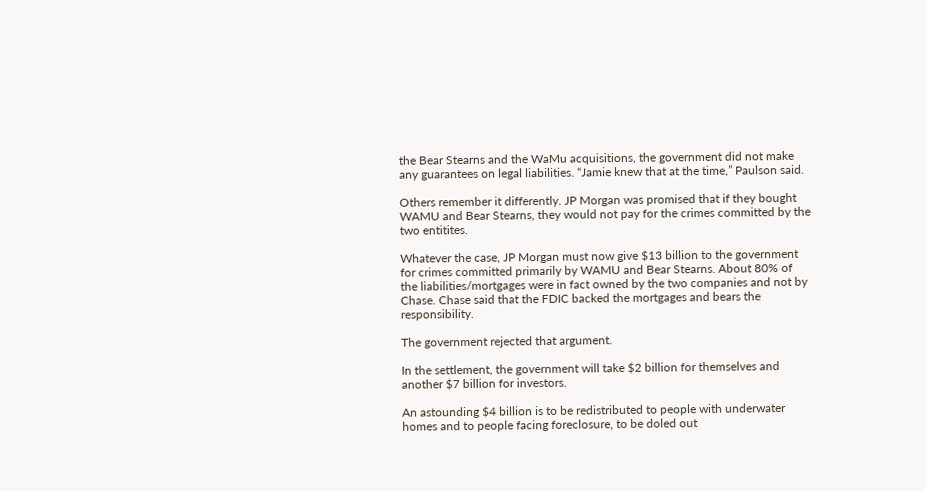the Bear Stearns and the WaMu acquisitions, the government did not make any guarantees on legal liabilities. “Jamie knew that at the time,” Paulson said.

Others remember it differently. JP Morgan was promised that if they bought WAMU and Bear Stearns, they would not pay for the crimes committed by the two entitites.

Whatever the case, JP Morgan must now give $13 billion to the government for crimes committed primarily by WAMU and Bear Stearns. About 80% of the liabilities/mortgages were in fact owned by the two companies and not by Chase. Chase said that the FDIC backed the mortgages and bears the responsibility.

The government rejected that argument.

In the settlement, the government will take $2 billion for themselves and another $7 billion for investors.

An astounding $4 billion is to be redistributed to people with underwater homes and to people facing foreclosure, to be doled out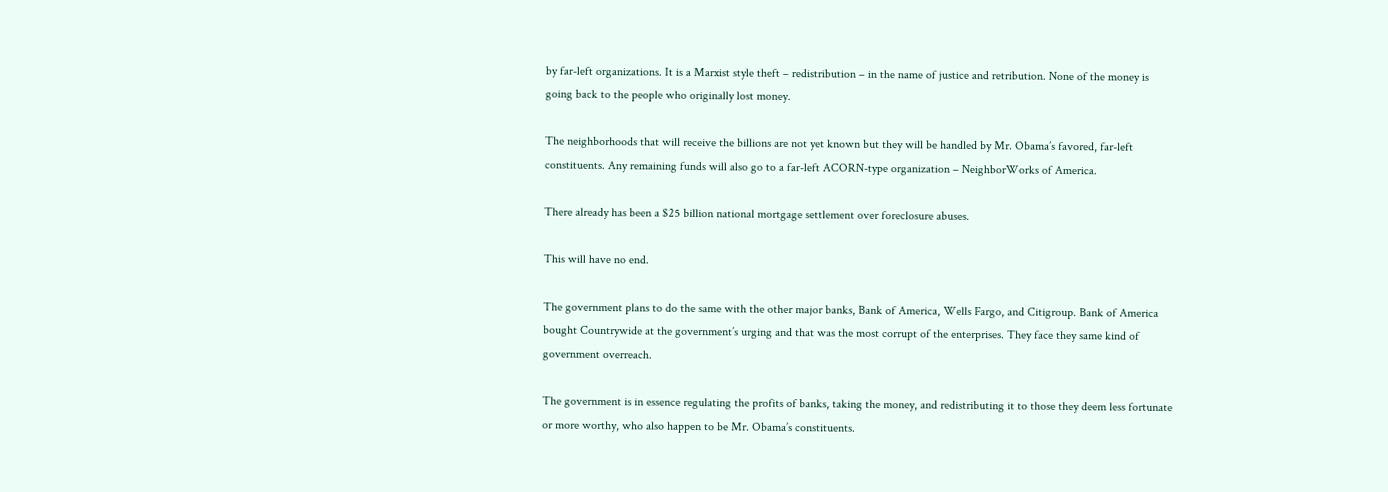by far-left organizations. It is a Marxist style theft – redistribution – in the name of justice and retribution. None of the money is going back to the people who originally lost money.

The neighborhoods that will receive the billions are not yet known but they will be handled by Mr. Obama’s favored, far-left constituents. Any remaining funds will also go to a far-left ACORN-type organization – NeighborWorks of America.

There already has been a $25 billion national mortgage settlement over foreclosure abuses.

This will have no end.

The government plans to do the same with the other major banks, Bank of America, Wells Fargo, and Citigroup. Bank of America bought Countrywide at the government’s urging and that was the most corrupt of the enterprises. They face they same kind of government overreach.

The government is in essence regulating the profits of banks, taking the money, and redistributing it to those they deem less fortunate or more worthy, who also happen to be Mr. Obama’s constituents.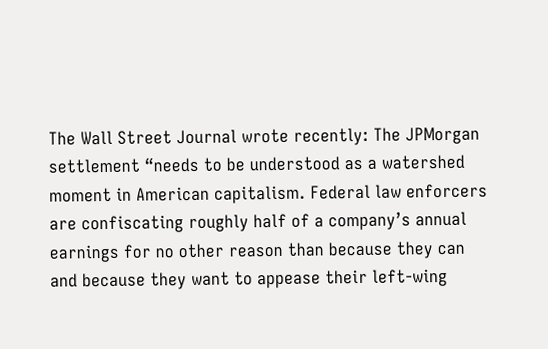The Wall Street Journal wrote recently: The JPMorgan settlement “needs to be understood as a watershed moment in American capitalism. Federal law enforcers are confiscating roughly half of a company’s annual earnings for no other reason than because they can and because they want to appease their left-wing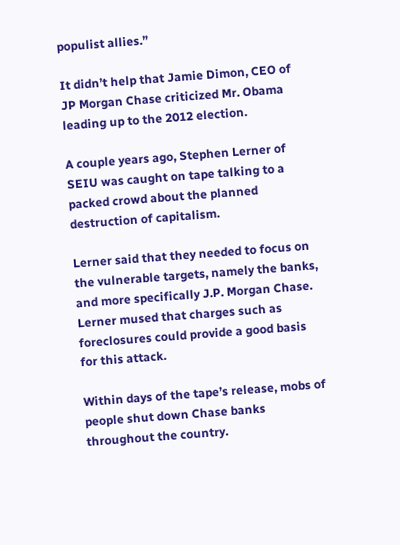populist allies.”

It didn’t help that Jamie Dimon, CEO of JP Morgan Chase criticized Mr. Obama leading up to the 2012 election.

A couple years ago, Stephen Lerner of SEIU was caught on tape talking to a packed crowd about the planned destruction of capitalism.

Lerner said that they needed to focus on the vulnerable targets, namely the banks, and more specifically J.P. Morgan Chase. Lerner mused that charges such as foreclosures could provide a good basis for this attack.

Within days of the tape’s release, mobs of people shut down Chase banks throughout the country.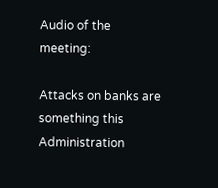Audio of the meeting:

Attacks on banks are something this Administration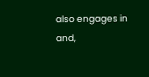also engages in and,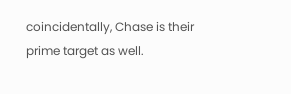coincidentally, Chase is their prime target as well.